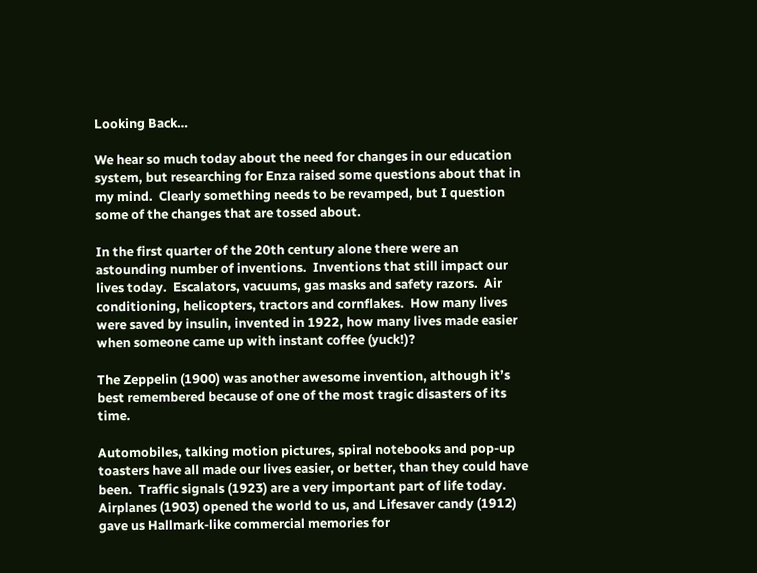Looking Back…

We hear so much today about the need for changes in our education system, but researching for Enza raised some questions about that in my mind.  Clearly something needs to be revamped, but I question some of the changes that are tossed about.

In the first quarter of the 20th century alone there were an astounding number of inventions.  Inventions that still impact our lives today.  Escalators, vacuums, gas masks and safety razors.  Air conditioning, helicopters, tractors and cornflakes.  How many lives were saved by insulin, invented in 1922, how many lives made easier when someone came up with instant coffee (yuck!)?

The Zeppelin (1900) was another awesome invention, although it’s best remembered because of one of the most tragic disasters of its time.

Automobiles, talking motion pictures, spiral notebooks and pop-up toasters have all made our lives easier, or better, than they could have been.  Traffic signals (1923) are a very important part of life today.  Airplanes (1903) opened the world to us, and Lifesaver candy (1912) gave us Hallmark-like commercial memories for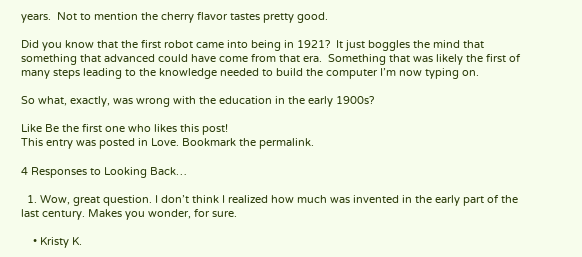years.  Not to mention the cherry flavor tastes pretty good.

Did you know that the first robot came into being in 1921?  It just boggles the mind that something that advanced could have come from that era.  Something that was likely the first of many steps leading to the knowledge needed to build the computer I’m now typing on.

So what, exactly, was wrong with the education in the early 1900s?

Like Be the first one who likes this post!
This entry was posted in Love. Bookmark the permalink.

4 Responses to Looking Back…

  1. Wow, great question. I don’t think I realized how much was invented in the early part of the last century. Makes you wonder, for sure.

    • Kristy K.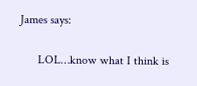James says:

      LOL…know what I think is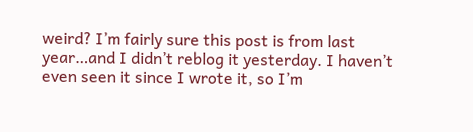weird? I’m fairly sure this post is from last year…and I didn’t reblog it yesterday. I haven’t even seen it since I wrote it, so I’m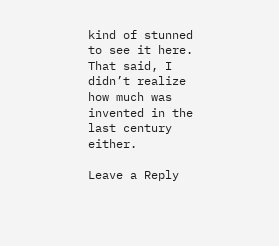kind of stunned to see it here. That said, I didn’t realize how much was invented in the last century either.

Leave a Reply